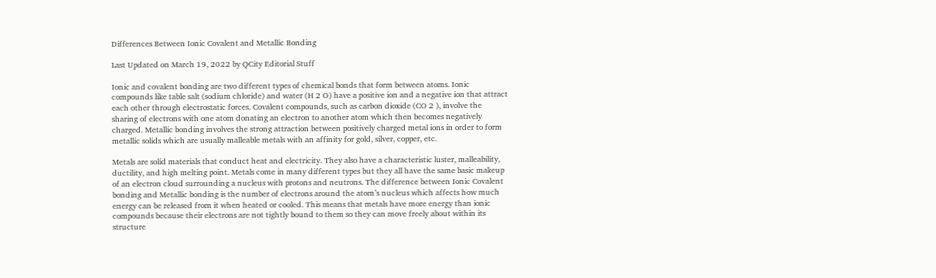Differences Between Ionic Covalent and Metallic Bonding

Last Updated on March 19, 2022 by QCity Editorial Stuff

Ionic and covalent bonding are two different types of chemical bonds that form between atoms. Ionic compounds like table salt (sodium chloride) and water (H 2 O) have a positive ion and a negative ion that attract each other through electrostatic forces. Covalent compounds, such as carbon dioxide (CO 2 ), involve the sharing of electrons with one atom donating an electron to another atom which then becomes negatively charged. Metallic bonding involves the strong attraction between positively charged metal ions in order to form metallic solids which are usually malleable metals with an affinity for gold, silver, copper, etc.

Metals are solid materials that conduct heat and electricity. They also have a characteristic luster, malleability, ductility, and high melting point. Metals come in many different types but they all have the same basic makeup of an electron cloud surrounding a nucleus with protons and neutrons. The difference between Ionic Covalent bonding and Metallic bonding is the number of electrons around the atom’s nucleus which affects how much energy can be released from it when heated or cooled. This means that metals have more energy than ionic compounds because their electrons are not tightly bound to them so they can move freely about within its structure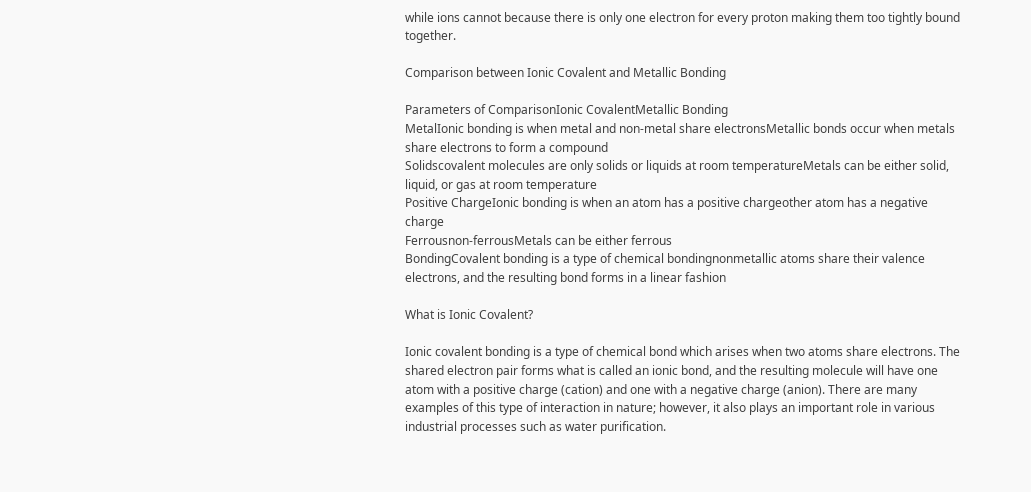while ions cannot because there is only one electron for every proton making them too tightly bound together.

Comparison between Ionic Covalent and Metallic Bonding

Parameters of ComparisonIonic CovalentMetallic Bonding
MetalIonic bonding is when metal and non-metal share electronsMetallic bonds occur when metals share electrons to form a compound
Solidscovalent molecules are only solids or liquids at room temperatureMetals can be either solid, liquid, or gas at room temperature
Positive ChargeIonic bonding is when an atom has a positive chargeother atom has a negative charge
Ferrousnon-ferrousMetals can be either ferrous
BondingCovalent bonding is a type of chemical bondingnonmetallic atoms share their valence electrons, and the resulting bond forms in a linear fashion

What is Ionic Covalent?

Ionic covalent bonding is a type of chemical bond which arises when two atoms share electrons. The shared electron pair forms what is called an ionic bond, and the resulting molecule will have one atom with a positive charge (cation) and one with a negative charge (anion). There are many examples of this type of interaction in nature; however, it also plays an important role in various industrial processes such as water purification.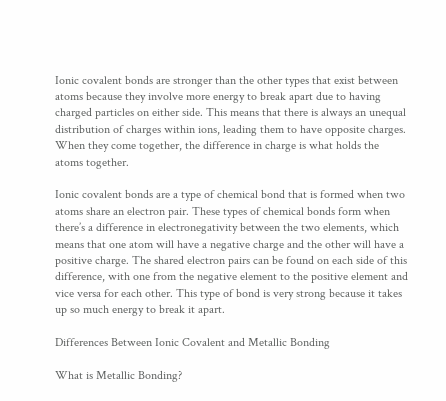Ionic covalent bonds are stronger than the other types that exist between atoms because they involve more energy to break apart due to having charged particles on either side. This means that there is always an unequal distribution of charges within ions, leading them to have opposite charges. When they come together, the difference in charge is what holds the atoms together.

Ionic covalent bonds are a type of chemical bond that is formed when two atoms share an electron pair. These types of chemical bonds form when there’s a difference in electronegativity between the two elements, which means that one atom will have a negative charge and the other will have a positive charge. The shared electron pairs can be found on each side of this difference, with one from the negative element to the positive element and vice versa for each other. This type of bond is very strong because it takes up so much energy to break it apart.

Differences Between Ionic Covalent and Metallic Bonding

What is Metallic Bonding?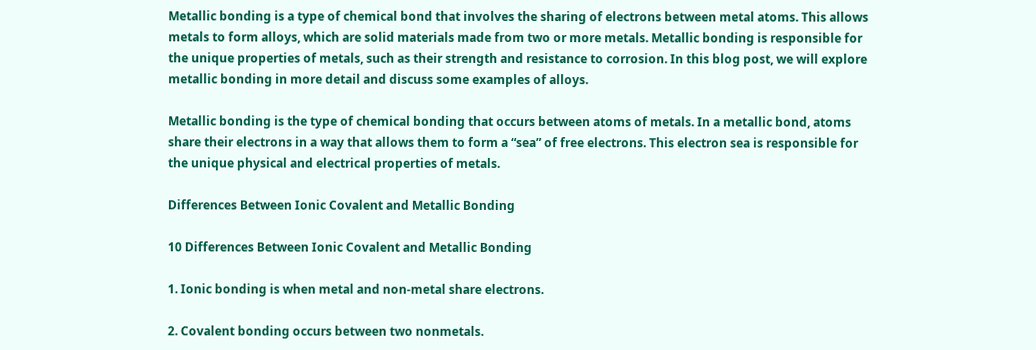Metallic bonding is a type of chemical bond that involves the sharing of electrons between metal atoms. This allows metals to form alloys, which are solid materials made from two or more metals. Metallic bonding is responsible for the unique properties of metals, such as their strength and resistance to corrosion. In this blog post, we will explore metallic bonding in more detail and discuss some examples of alloys.

Metallic bonding is the type of chemical bonding that occurs between atoms of metals. In a metallic bond, atoms share their electrons in a way that allows them to form a “sea” of free electrons. This electron sea is responsible for the unique physical and electrical properties of metals.

Differences Between Ionic Covalent and Metallic Bonding

10 Differences Between Ionic Covalent and Metallic Bonding

1. Ionic bonding is when metal and non-metal share electrons.

2. Covalent bonding occurs between two nonmetals.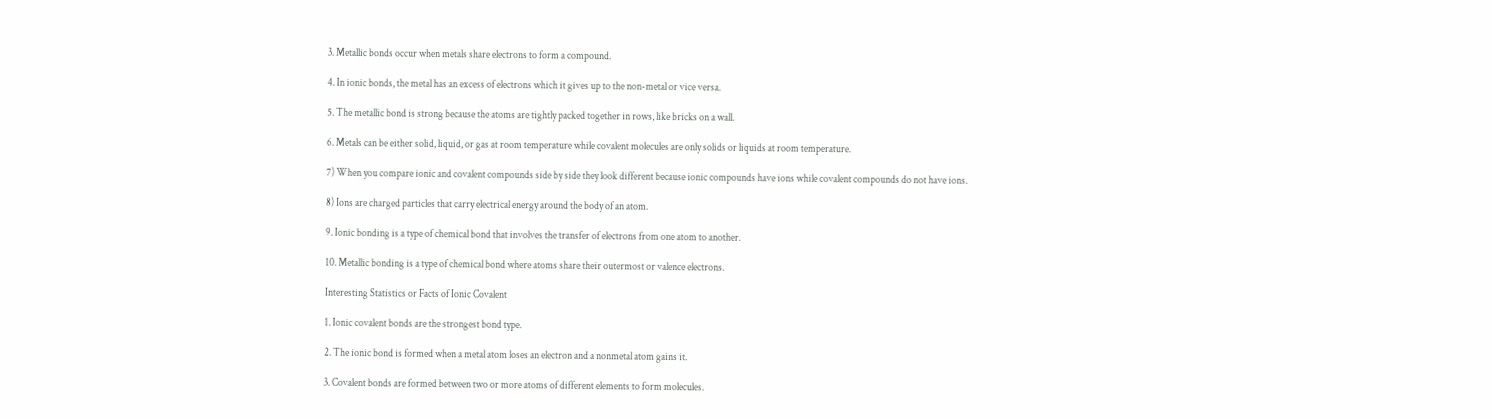3. Metallic bonds occur when metals share electrons to form a compound.

4. In ionic bonds, the metal has an excess of electrons which it gives up to the non-metal or vice versa.

5. The metallic bond is strong because the atoms are tightly packed together in rows, like bricks on a wall.

6. Metals can be either solid, liquid, or gas at room temperature while covalent molecules are only solids or liquids at room temperature.

7) When you compare ionic and covalent compounds side by side they look different because ionic compounds have ions while covalent compounds do not have ions.

8) Ions are charged particles that carry electrical energy around the body of an atom.

9. Ionic bonding is a type of chemical bond that involves the transfer of electrons from one atom to another.

10. Metallic bonding is a type of chemical bond where atoms share their outermost or valence electrons.

Interesting Statistics or Facts of Ionic Covalent

1. Ionic covalent bonds are the strongest bond type.

2. The ionic bond is formed when a metal atom loses an electron and a nonmetal atom gains it.

3. Covalent bonds are formed between two or more atoms of different elements to form molecules.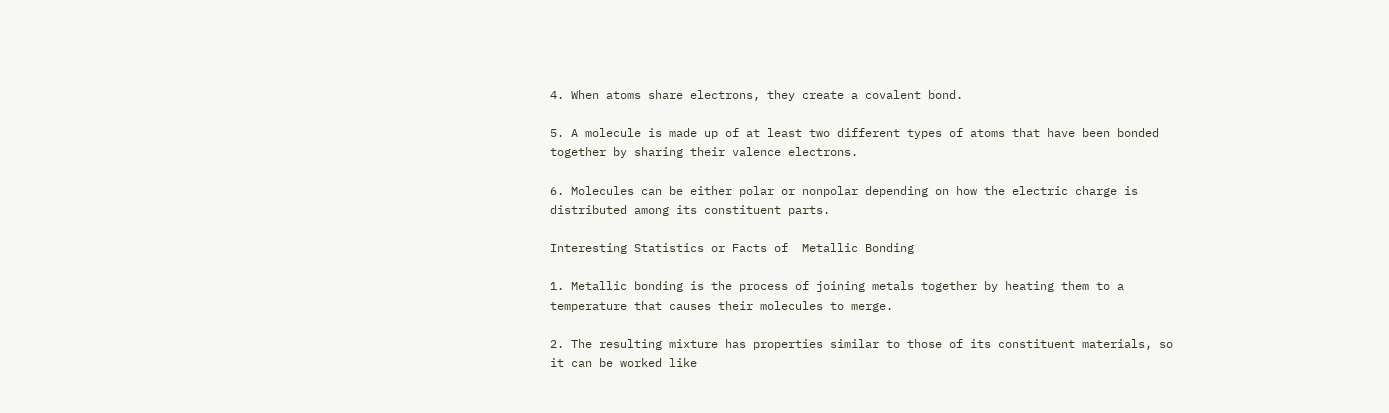4. When atoms share electrons, they create a covalent bond.

5. A molecule is made up of at least two different types of atoms that have been bonded together by sharing their valence electrons.

6. Molecules can be either polar or nonpolar depending on how the electric charge is distributed among its constituent parts.

Interesting Statistics or Facts of  Metallic Bonding

1. Metallic bonding is the process of joining metals together by heating them to a temperature that causes their molecules to merge.

2. The resulting mixture has properties similar to those of its constituent materials, so it can be worked like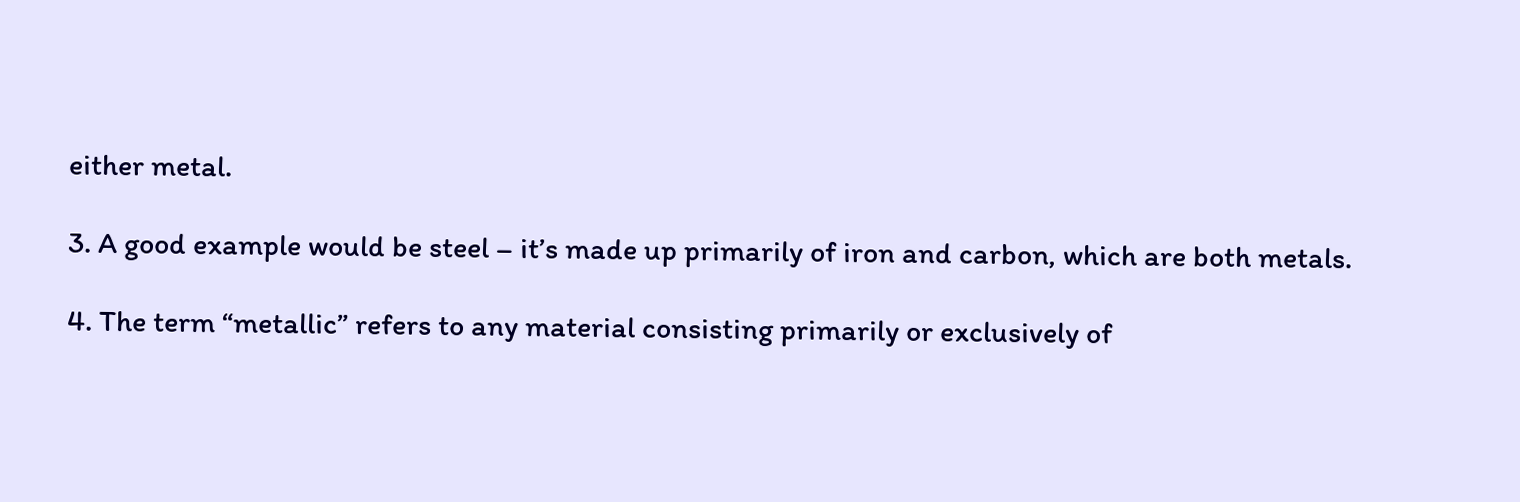either metal.

3. A good example would be steel – it’s made up primarily of iron and carbon, which are both metals.

4. The term “metallic” refers to any material consisting primarily or exclusively of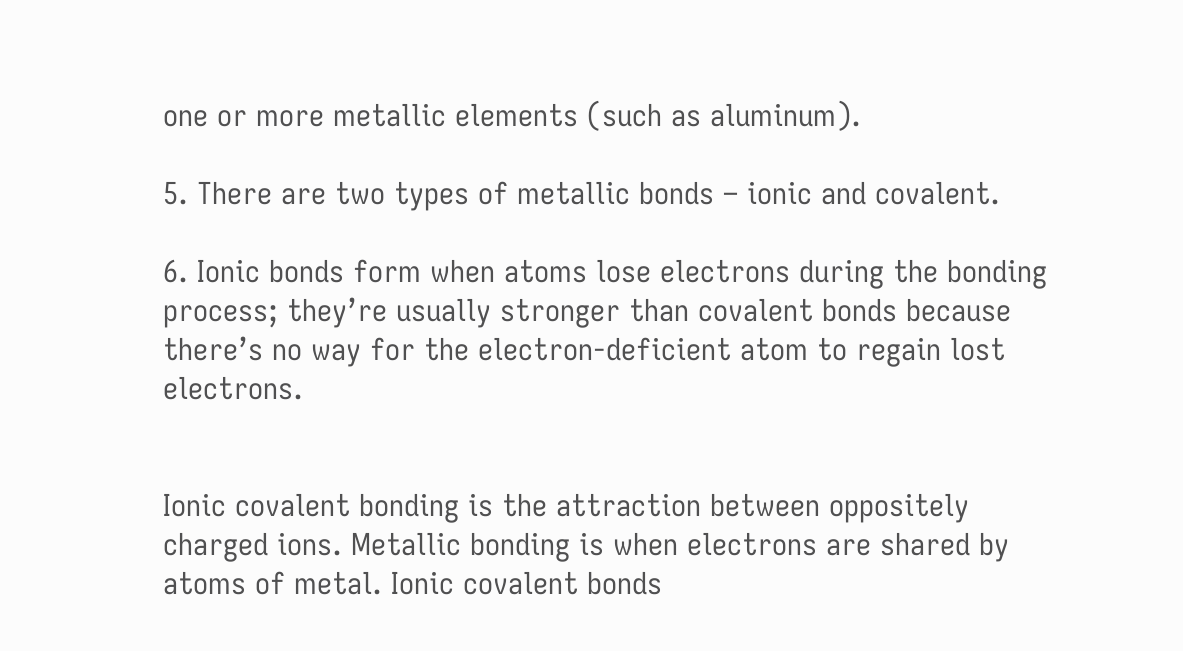one or more metallic elements (such as aluminum).

5. There are two types of metallic bonds – ionic and covalent.

6. Ionic bonds form when atoms lose electrons during the bonding process; they’re usually stronger than covalent bonds because there’s no way for the electron-deficient atom to regain lost electrons.


Ionic covalent bonding is the attraction between oppositely charged ions. Metallic bonding is when electrons are shared by atoms of metal. Ionic covalent bonds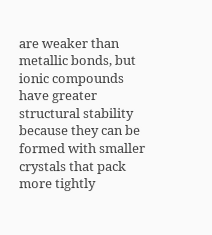are weaker than metallic bonds, but ionic compounds have greater structural stability because they can be formed with smaller crystals that pack more tightly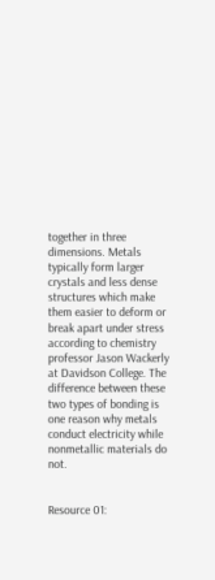together in three dimensions. Metals typically form larger crystals and less dense structures which make them easier to deform or break apart under stress according to chemistry professor Jason Wackerly at Davidson College. The difference between these two types of bonding is one reason why metals conduct electricity while nonmetallic materials do not.


Resource 01: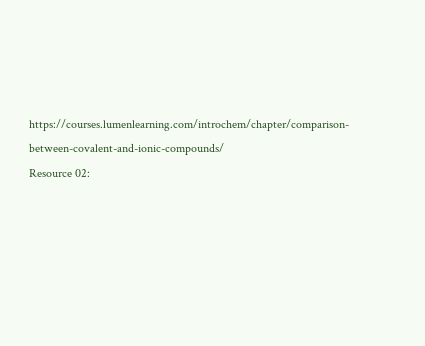https://courses.lumenlearning.com/introchem/chapter/comparison-between-covalent-and-ionic-compounds/
Resource 02: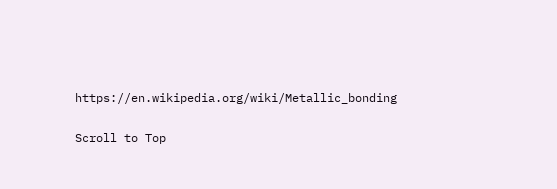https://en.wikipedia.org/wiki/Metallic_bonding

Scroll to Top